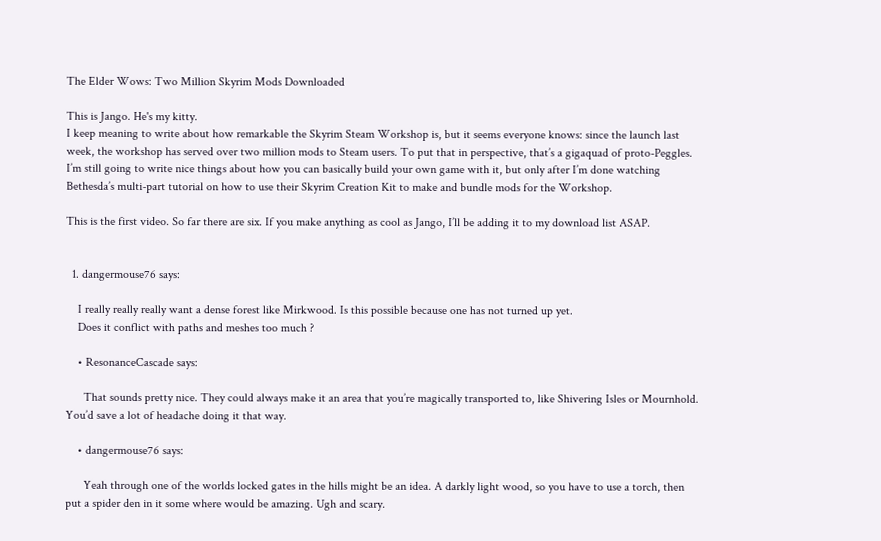The Elder Wows: Two Million Skyrim Mods Downloaded

This is Jango. He's my kitty.
I keep meaning to write about how remarkable the Skyrim Steam Workshop is, but it seems everyone knows: since the launch last week, the workshop has served over two million mods to Steam users. To put that in perspective, that’s a gigaquad of proto-Peggles. I’m still going to write nice things about how you can basically build your own game with it, but only after I’m done watching Bethesda’s multi-part tutorial on how to use their Skyrim Creation Kit to make and bundle mods for the Workshop.

This is the first video. So far there are six. If you make anything as cool as Jango, I’ll be adding it to my download list ASAP.


  1. dangermouse76 says:

    I really really really want a dense forest like Mirkwood. Is this possible because one has not turned up yet.
    Does it conflict with paths and meshes too much ?

    • ResonanceCascade says:

      That sounds pretty nice. They could always make it an area that you’re magically transported to, like Shivering Isles or Mournhold. You’d save a lot of headache doing it that way.

    • dangermouse76 says:

      Yeah through one of the worlds locked gates in the hills might be an idea. A darkly light wood, so you have to use a torch, then put a spider den in it some where would be amazing. Ugh and scary.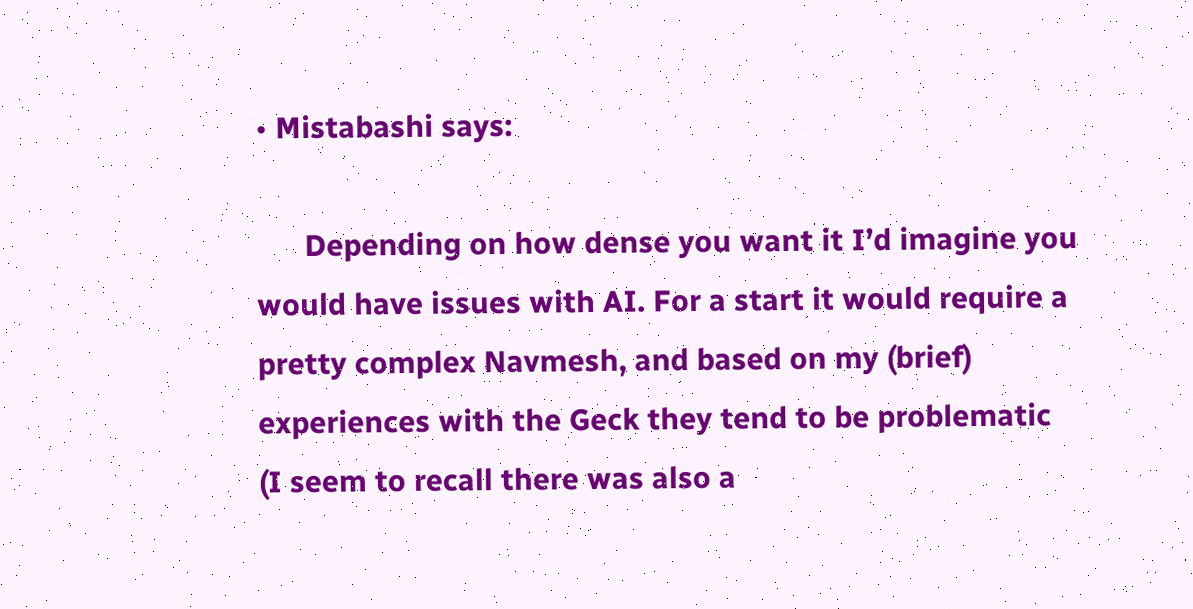• Mistabashi says:

      Depending on how dense you want it I’d imagine you would have issues with AI. For a start it would require a pretty complex Navmesh, and based on my (brief) experiences with the Geck they tend to be problematic (I seem to recall there was also a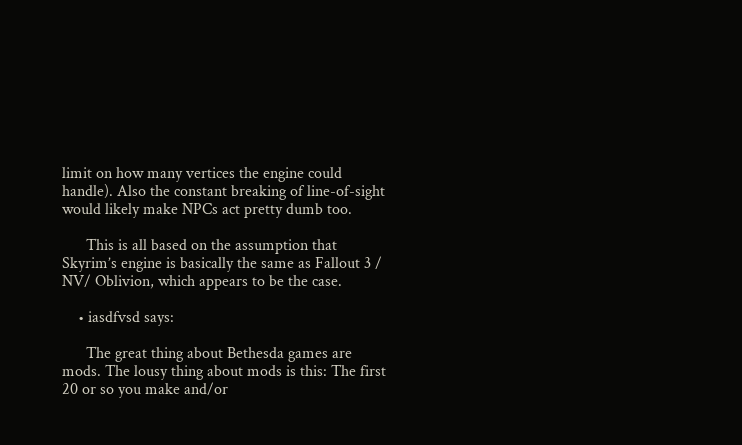limit on how many vertices the engine could handle). Also the constant breaking of line-of-sight would likely make NPCs act pretty dumb too.

      This is all based on the assumption that Skyrim’s engine is basically the same as Fallout 3 / NV/ Oblivion, which appears to be the case.

    • iasdfvsd says:

      The great thing about Bethesda games are mods. The lousy thing about mods is this: The first 20 or so you make and/or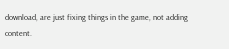download, are just fixing things in the game, not adding content.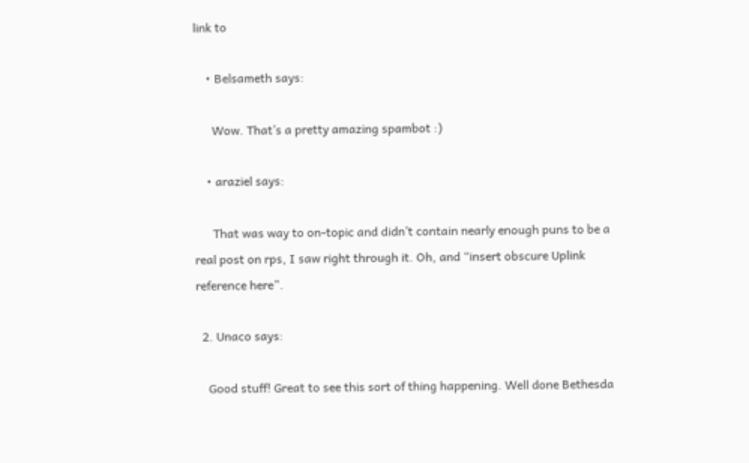link to

    • Belsameth says:

      Wow. That’s a pretty amazing spambot :)

    • araziel says:

      That was way to on-topic and didn’t contain nearly enough puns to be a real post on rps, I saw right through it. Oh, and “insert obscure Uplink reference here”.

  2. Unaco says:

    Good stuff! Great to see this sort of thing happening. Well done Bethesda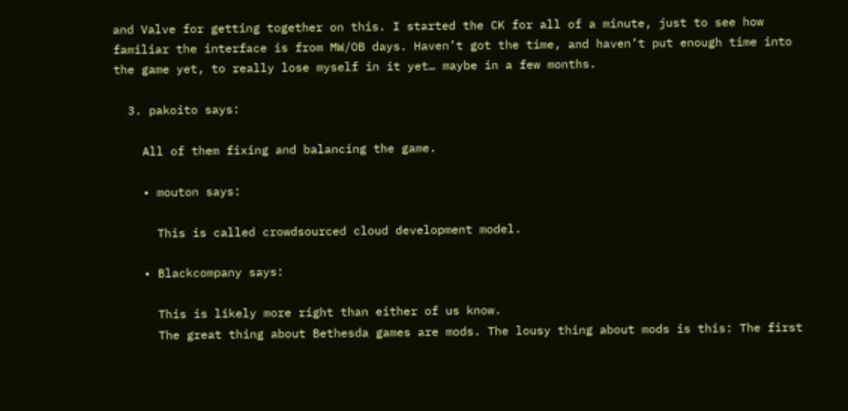and Valve for getting together on this. I started the CK for all of a minute, just to see how familiar the interface is from MW/OB days. Haven’t got the time, and haven’t put enough time into the game yet, to really lose myself in it yet… maybe in a few months.

  3. pakoito says:

    All of them fixing and balancing the game.

    • mouton says:

      This is called crowdsourced cloud development model.

    • Blackcompany says:

      This is likely more right than either of us know.
      The great thing about Bethesda games are mods. The lousy thing about mods is this: The first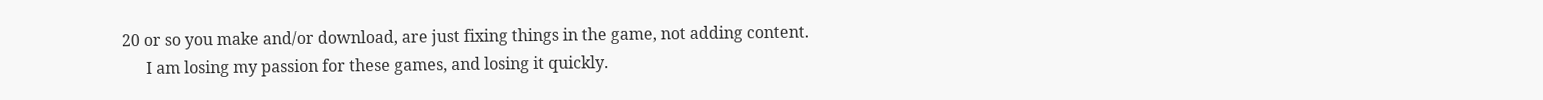20 or so you make and/or download, are just fixing things in the game, not adding content.
      I am losing my passion for these games, and losing it quickly.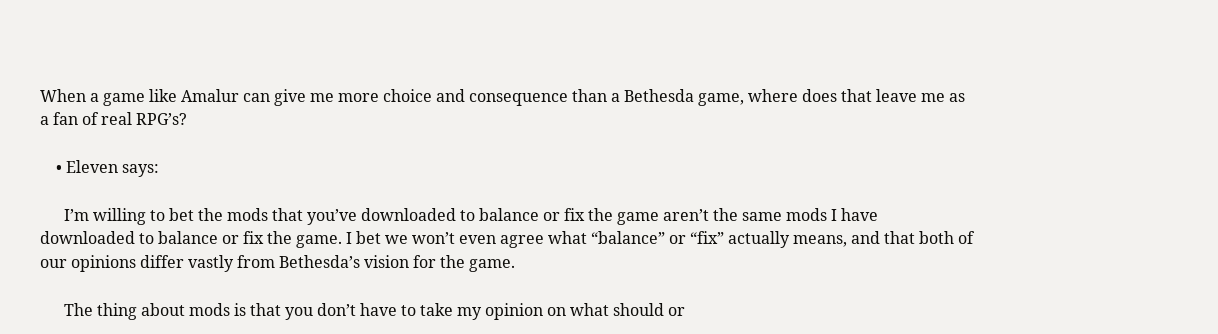When a game like Amalur can give me more choice and consequence than a Bethesda game, where does that leave me as a fan of real RPG’s?

    • Eleven says:

      I’m willing to bet the mods that you’ve downloaded to balance or fix the game aren’t the same mods I have downloaded to balance or fix the game. I bet we won’t even agree what “balance” or “fix” actually means, and that both of our opinions differ vastly from Bethesda’s vision for the game.

      The thing about mods is that you don’t have to take my opinion on what should or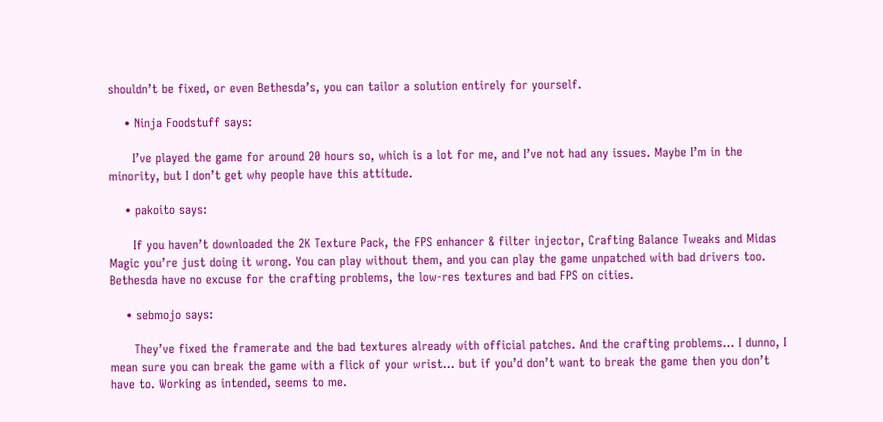shouldn’t be fixed, or even Bethesda’s, you can tailor a solution entirely for yourself.

    • Ninja Foodstuff says:

      I’ve played the game for around 20 hours so, which is a lot for me, and I’ve not had any issues. Maybe I’m in the minority, but I don’t get why people have this attitude.

    • pakoito says:

      If you haven’t downloaded the 2K Texture Pack, the FPS enhancer & filter injector, Crafting Balance Tweaks and Midas Magic you’re just doing it wrong. You can play without them, and you can play the game unpatched with bad drivers too. Bethesda have no excuse for the crafting problems, the low-res textures and bad FPS on cities.

    • sebmojo says:

      They’ve fixed the framerate and the bad textures already with official patches. And the crafting problems… I dunno, I mean sure you can break the game with a flick of your wrist… but if you’d don’t want to break the game then you don’t have to. Working as intended, seems to me.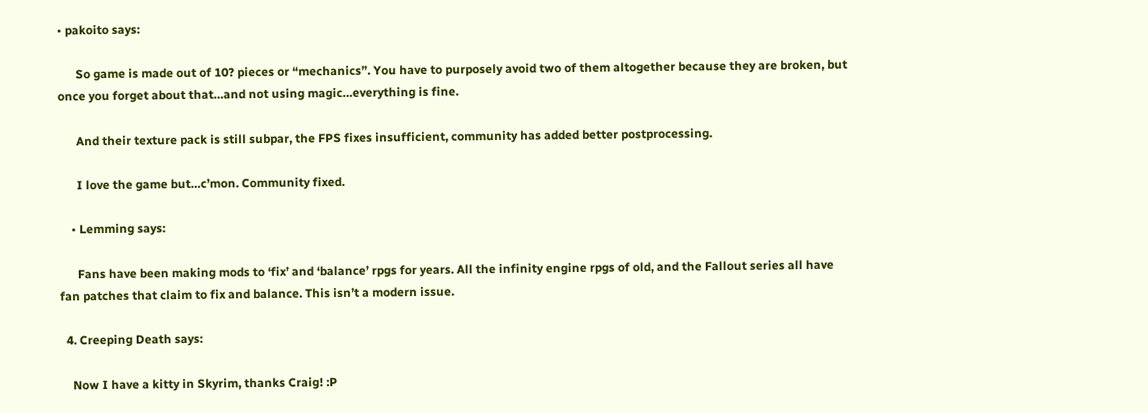• pakoito says:

      So game is made out of 10? pieces or “mechanics”. You have to purposely avoid two of them altogether because they are broken, but once you forget about that…and not using magic…everything is fine.

      And their texture pack is still subpar, the FPS fixes insufficient, community has added better postprocessing.

      I love the game but…c’mon. Community fixed.

    • Lemming says:

      Fans have been making mods to ‘fix’ and ‘balance’ rpgs for years. All the infinity engine rpgs of old, and the Fallout series all have fan patches that claim to fix and balance. This isn’t a modern issue.

  4. Creeping Death says:

    Now I have a kitty in Skyrim, thanks Craig! :P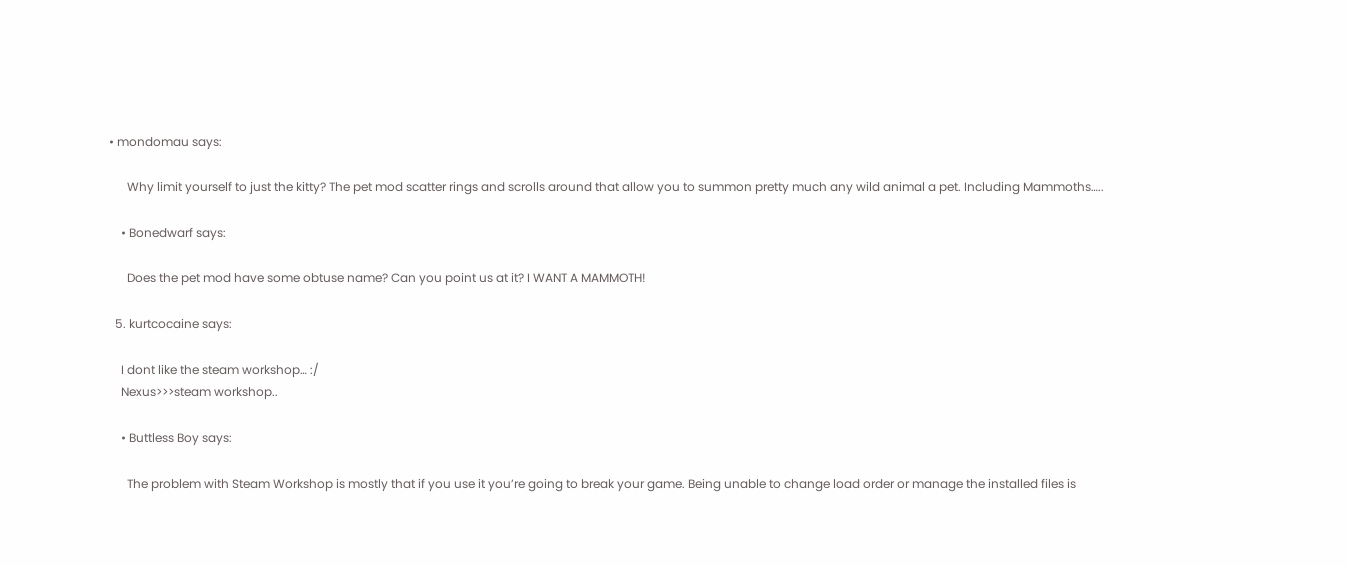• mondomau says:

      Why limit yourself to just the kitty? The pet mod scatter rings and scrolls around that allow you to summon pretty much any wild animal a pet. Including Mammoths…..

    • Bonedwarf says:

      Does the pet mod have some obtuse name? Can you point us at it? I WANT A MAMMOTH!

  5. kurtcocaine says:

    I dont like the steam workshop… :/
    Nexus>>>steam workshop..

    • Buttless Boy says:

      The problem with Steam Workshop is mostly that if you use it you’re going to break your game. Being unable to change load order or manage the installed files is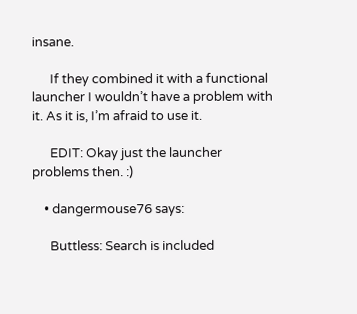insane.

      If they combined it with a functional launcher I wouldn’t have a problem with it. As it is, I’m afraid to use it.

      EDIT: Okay just the launcher problems then. :)

    • dangermouse76 says:

      Buttless: Search is included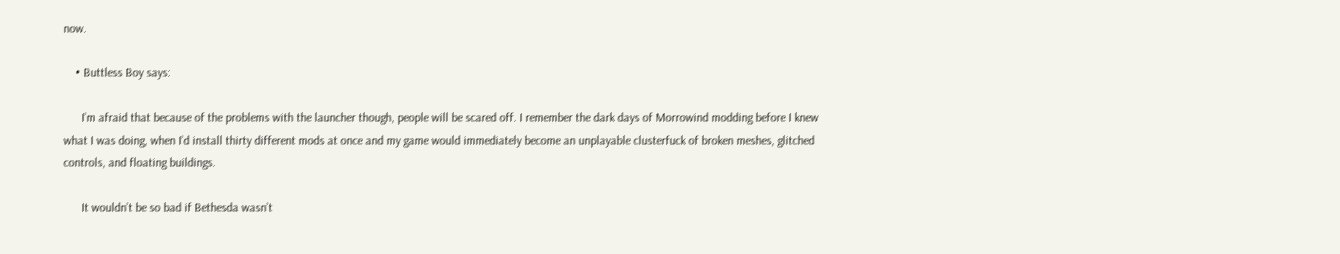now.

    • Buttless Boy says:

      I’m afraid that because of the problems with the launcher though, people will be scared off. I remember the dark days of Morrowind modding before I knew what I was doing, when I’d install thirty different mods at once and my game would immediately become an unplayable clusterfuck of broken meshes, glitched controls, and floating buildings.

      It wouldn’t be so bad if Bethesda wasn’t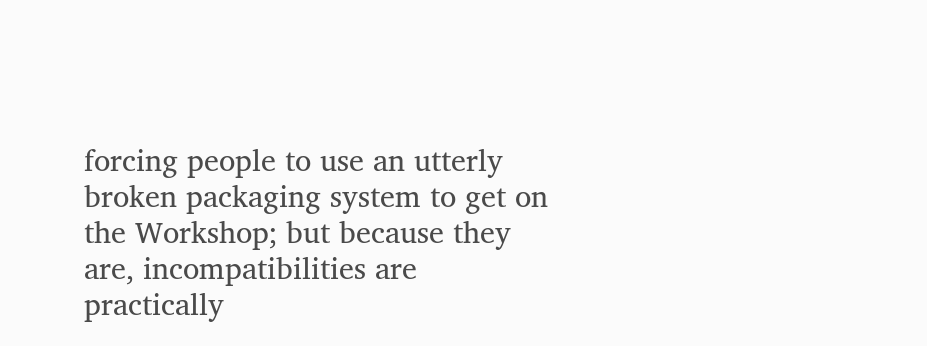forcing people to use an utterly broken packaging system to get on the Workshop; but because they are, incompatibilities are practically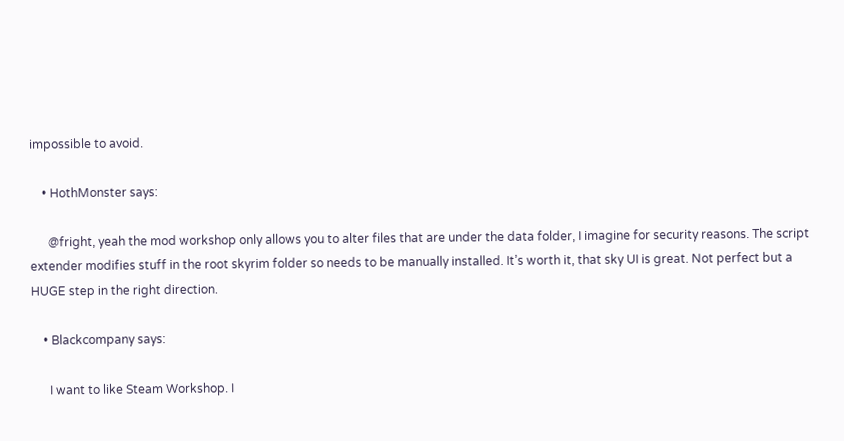impossible to avoid.

    • HothMonster says:

      @fright, yeah the mod workshop only allows you to alter files that are under the data folder, I imagine for security reasons. The script extender modifies stuff in the root skyrim folder so needs to be manually installed. It’s worth it, that sky UI is great. Not perfect but a HUGE step in the right direction.

    • Blackcompany says:

      I want to like Steam Workshop. I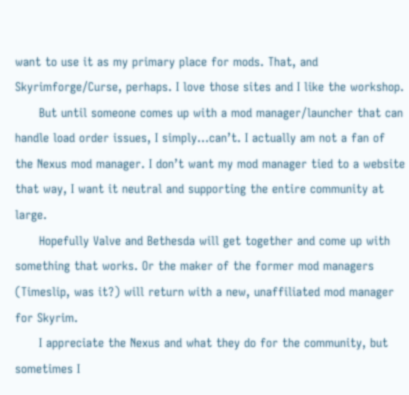want to use it as my primary place for mods. That, and Skyrimforge/Curse, perhaps. I love those sites and I like the workshop.
      But until someone comes up with a mod manager/launcher that can handle load order issues, I simply…can’t. I actually am not a fan of the Nexus mod manager. I don’t want my mod manager tied to a website that way, I want it neutral and supporting the entire community at large.
      Hopefully Valve and Bethesda will get together and come up with something that works. Or the maker of the former mod managers (Timeslip, was it?) will return with a new, unaffiliated mod manager for Skyrim.
      I appreciate the Nexus and what they do for the community, but sometimes I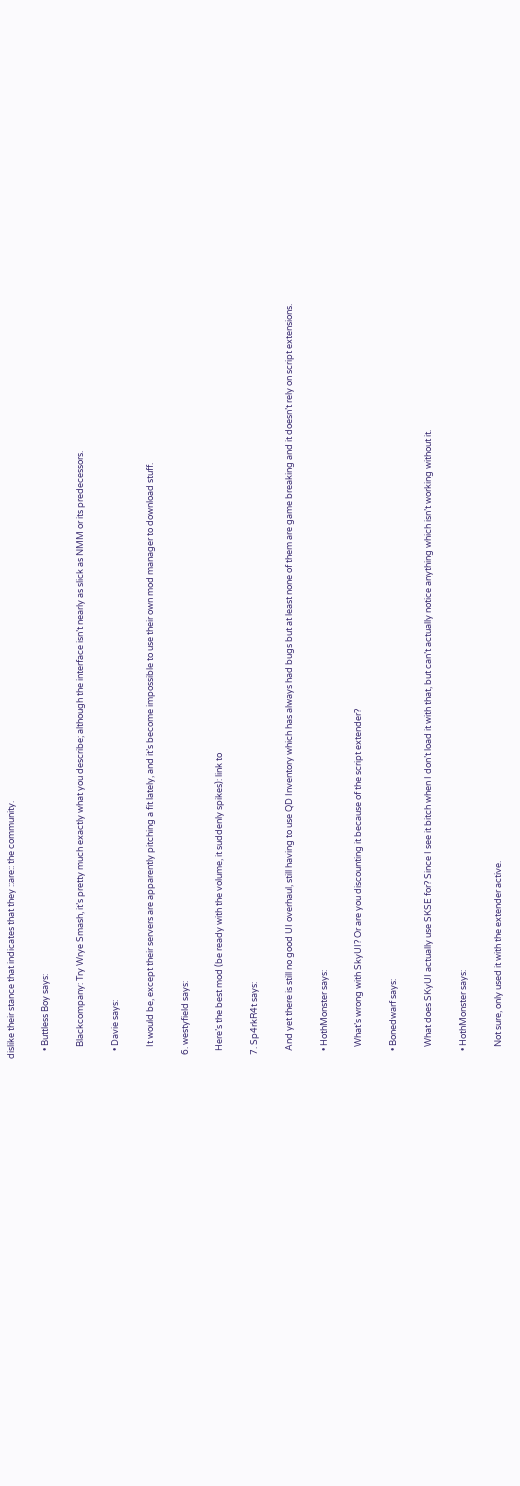dislike their stance that indicates that they ::are:: the community.

    • Buttless Boy says:

      Blackcompany: Try Wrye Smash, it’s pretty much exactly what you describe; although the interface isn’t nearly as slick as NMM or its predecessors.

    • Davie says:

      It would be, except their servers are apparently pitching a fit lately, and it’s become impossible to use their own mod manager to download stuff.

  6. westyfield says:

    Here’s the best mod (be ready with the volume, it suddenly spikes): link to

  7. Sp4rkR4t says:

    And yet there is still no good UI overhaul, still having to use QD Inventory which has always had bugs but at least none of them are game breaking and it doesn’t rely on script extensions.

    • HothMonster says:

      What’s wrong with SkyUI? Or are you discounting it because of the script extender?

    • Bonedwarf says:

      What does SKyUI actually use SKSE for? Since I see it bitch when I don’t load it with that, but can’t actually notice anything which isn’t working without it.

    • HothMonster says:

      Not sure, only used it with the extender active.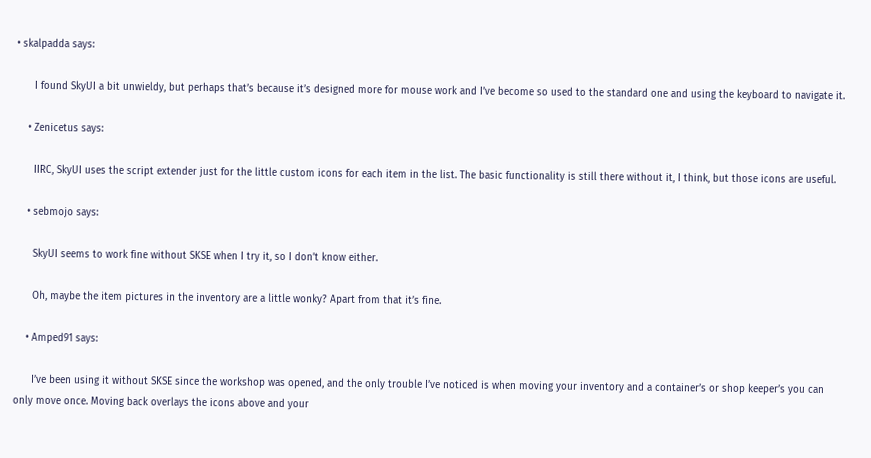• skalpadda says:

      I found SkyUI a bit unwieldy, but perhaps that’s because it’s designed more for mouse work and I’ve become so used to the standard one and using the keyboard to navigate it.

    • Zenicetus says:

      IIRC, SkyUI uses the script extender just for the little custom icons for each item in the list. The basic functionality is still there without it, I think, but those icons are useful.

    • sebmojo says:

      SkyUI seems to work fine without SKSE when I try it, so I don’t know either.

      Oh, maybe the item pictures in the inventory are a little wonky? Apart from that it’s fine.

    • Amped91 says:

      I’ve been using it without SKSE since the workshop was opened, and the only trouble I’ve noticed is when moving your inventory and a container’s or shop keeper’s you can only move once. Moving back overlays the icons above and your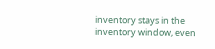inventory stays in the inventory window, even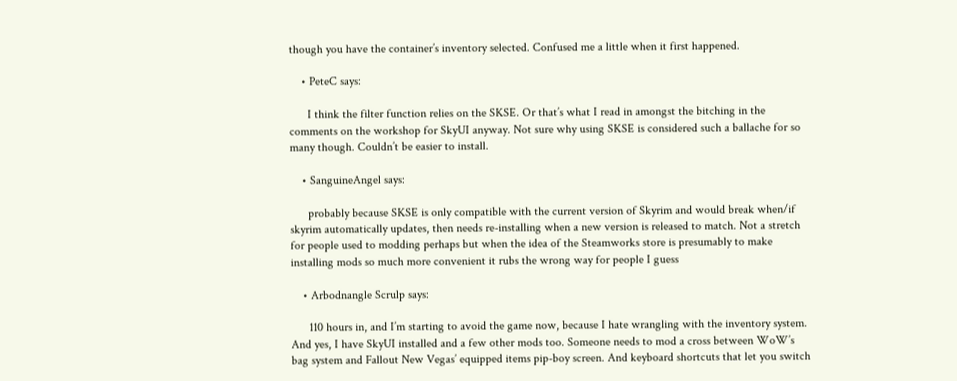though you have the container’s inventory selected. Confused me a little when it first happened.

    • PeteC says:

      I think the filter function relies on the SKSE. Or that’s what I read in amongst the bitching in the comments on the workshop for SkyUI anyway. Not sure why using SKSE is considered such a ballache for so many though. Couldn’t be easier to install.

    • SanguineAngel says:

      probably because SKSE is only compatible with the current version of Skyrim and would break when/if skyrim automatically updates, then needs re-installing when a new version is released to match. Not a stretch for people used to modding perhaps but when the idea of the Steamworks store is presumably to make installing mods so much more convenient it rubs the wrong way for people I guess

    • Arbodnangle Scrulp says:

      110 hours in, and I’m starting to avoid the game now, because I hate wrangling with the inventory system. And yes, I have SkyUI installed and a few other mods too. Someone needs to mod a cross between WoW’s bag system and Fallout New Vegas’ equipped items pip-boy screen. And keyboard shortcuts that let you switch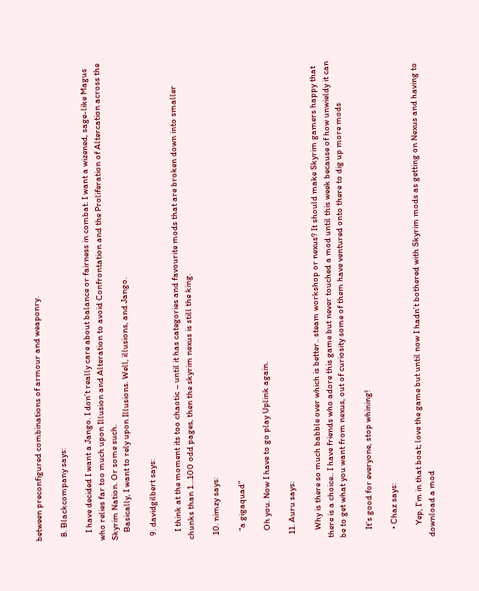between preconfigured combinations of armour and weaponry.

  8. Blackcompany says:

    I have decided I want a Jango. I don’t really care about balance or fairness in combat. I want a wizened, sage-like Magus who relies far too much upon Illusion and Alteration to avoid Confrontation and the Proliferation of Altercation across the Skyrim Nation. Or some such.
    Basically, I want to rely upon Illusions. Well, illusions, and Jango.

  9. davidgilbert says:

    I think at the moment its too chaotic – until it has categories and favourite mods that are broken down into smaller chunks than 1…100 odd pages, then the skyrim nexus is still the king.

  10. nimzy says:

    “a gigaquad”

    Oh you. Now I have to go play Uplink again.

  11. Auru says:

    Why is there so much babble over which is better.. steam workshop or nexus? It should make Skyrim gamers happy that there is a choice.. I have friends who adore this game but never touched a mod until this week because of how unwieldy it can be to get what you want from nexus, out of curiosity some of them have ventured onto there to dig up more mods

    It’s good for everyone, stop whining!

    • Chaz says:

      Yep, I’m in that boat; love the game but until now I hadn’t bothered with Skyrim mods as getting on Nexus and having to download a mod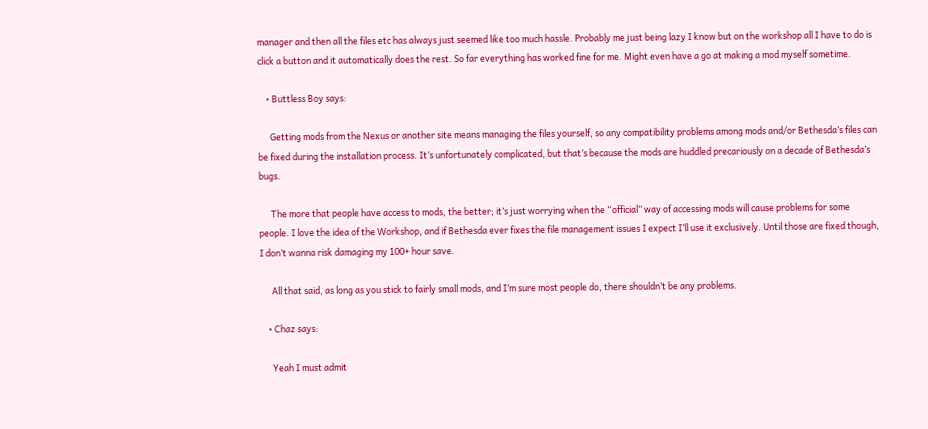manager and then all the files etc has always just seemed like too much hassle. Probably me just being lazy I know but on the workshop all I have to do is click a button and it automatically does the rest. So far everything has worked fine for me. Might even have a go at making a mod myself sometime.

    • Buttless Boy says:

      Getting mods from the Nexus or another site means managing the files yourself, so any compatibility problems among mods and/or Bethesda’s files can be fixed during the installation process. It’s unfortunately complicated, but that’s because the mods are huddled precariously on a decade of Bethesda’s bugs.

      The more that people have access to mods, the better; it’s just worrying when the “official” way of accessing mods will cause problems for some people. I love the idea of the Workshop, and if Bethesda ever fixes the file management issues I expect I’ll use it exclusively. Until those are fixed though, I don’t wanna risk damaging my 100+ hour save.

      All that said, as long as you stick to fairly small mods, and I’m sure most people do, there shouldn’t be any problems.

    • Chaz says:

      Yeah I must admit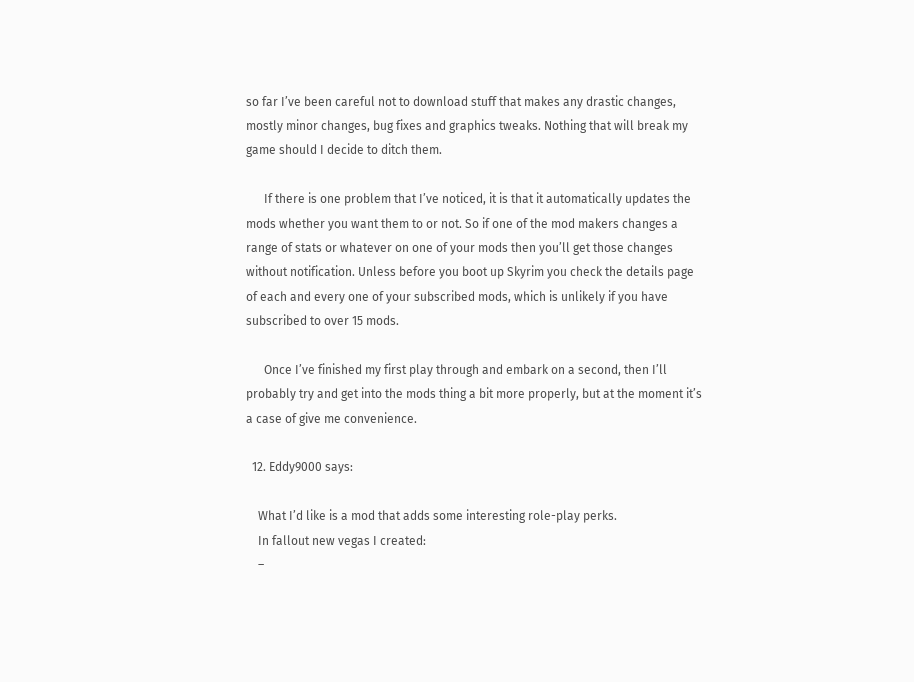so far I’ve been careful not to download stuff that makes any drastic changes, mostly minor changes, bug fixes and graphics tweaks. Nothing that will break my game should I decide to ditch them.

      If there is one problem that I’ve noticed, it is that it automatically updates the mods whether you want them to or not. So if one of the mod makers changes a range of stats or whatever on one of your mods then you’ll get those changes without notification. Unless before you boot up Skyrim you check the details page of each and every one of your subscribed mods, which is unlikely if you have subscribed to over 15 mods.

      Once I’ve finished my first play through and embark on a second, then I’ll probably try and get into the mods thing a bit more properly, but at the moment it’s a case of give me convenience.

  12. Eddy9000 says:

    What I’d like is a mod that adds some interesting role-play perks.
    In fallout new vegas I created:
    –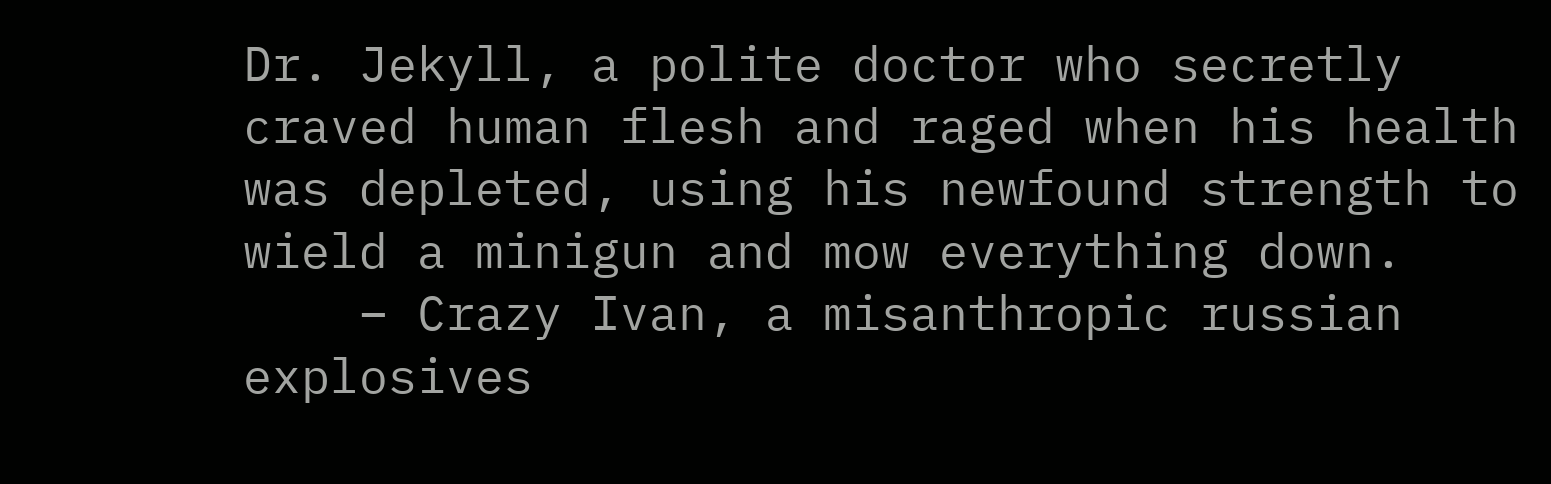Dr. Jekyll, a polite doctor who secretly craved human flesh and raged when his health was depleted, using his newfound strength to wield a minigun and mow everything down.
    – Crazy Ivan, a misanthropic russian explosives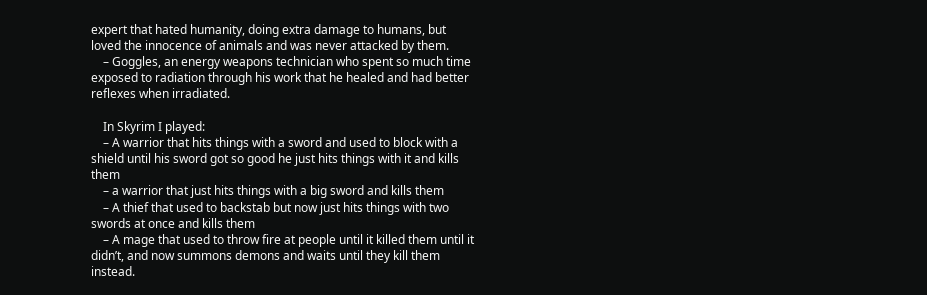expert that hated humanity, doing extra damage to humans, but loved the innocence of animals and was never attacked by them.
    – Goggles, an energy weapons technician who spent so much time exposed to radiation through his work that he healed and had better reflexes when irradiated.

    In Skyrim I played:
    – A warrior that hits things with a sword and used to block with a shield until his sword got so good he just hits things with it and kills them
    – a warrior that just hits things with a big sword and kills them
    – A thief that used to backstab but now just hits things with two swords at once and kills them
    – A mage that used to throw fire at people until it killed them until it didn’t, and now summons demons and waits until they kill them instead.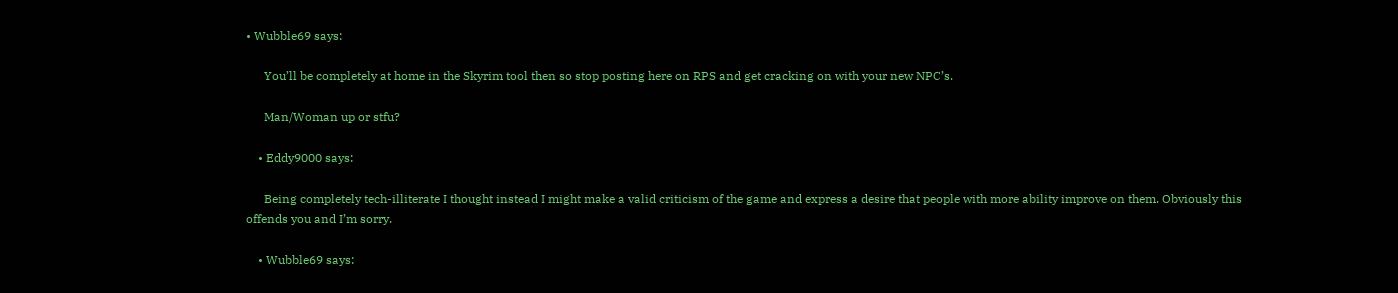• Wubble69 says:

      You’ll be completely at home in the Skyrim tool then so stop posting here on RPS and get cracking on with your new NPC’s.

      Man/Woman up or stfu?

    • Eddy9000 says:

      Being completely tech-illiterate I thought instead I might make a valid criticism of the game and express a desire that people with more ability improve on them. Obviously this offends you and I’m sorry.

    • Wubble69 says: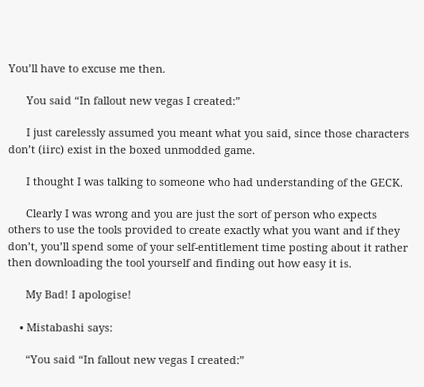You’ll have to excuse me then.

      You said “In fallout new vegas I created:”

      I just carelessly assumed you meant what you said, since those characters don’t (iirc) exist in the boxed unmodded game.

      I thought I was talking to someone who had understanding of the GECK.

      Clearly I was wrong and you are just the sort of person who expects others to use the tools provided to create exactly what you want and if they don’t, you’ll spend some of your self-entitlement time posting about it rather then downloading the tool yourself and finding out how easy it is.

      My Bad! I apologise!

    • Mistabashi says:

      “You said “In fallout new vegas I created:”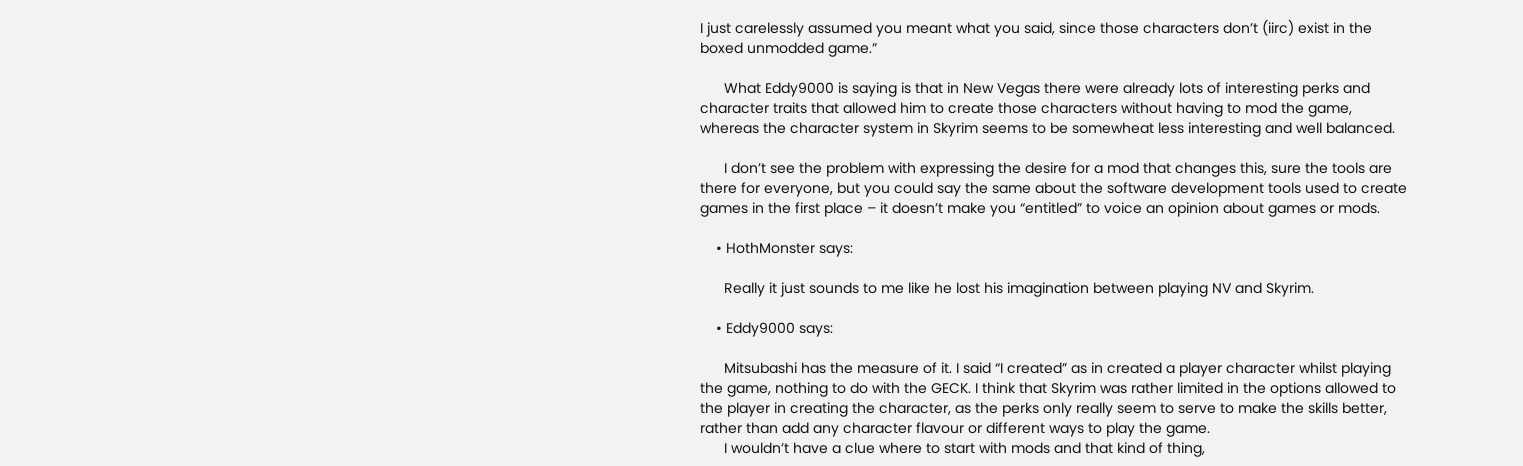I just carelessly assumed you meant what you said, since those characters don’t (iirc) exist in the boxed unmodded game.”

      What Eddy9000 is saying is that in New Vegas there were already lots of interesting perks and character traits that allowed him to create those characters without having to mod the game, whereas the character system in Skyrim seems to be somewheat less interesting and well balanced.

      I don’t see the problem with expressing the desire for a mod that changes this, sure the tools are there for everyone, but you could say the same about the software development tools used to create games in the first place – it doesn’t make you “entitled” to voice an opinion about games or mods.

    • HothMonster says:

      Really it just sounds to me like he lost his imagination between playing NV and Skyrim.

    • Eddy9000 says:

      Mitsubashi has the measure of it. I said “I created” as in created a player character whilst playing the game, nothing to do with the GECK. I think that Skyrim was rather limited in the options allowed to the player in creating the character, as the perks only really seem to serve to make the skills better, rather than add any character flavour or different ways to play the game.
      I wouldn’t have a clue where to start with mods and that kind of thing,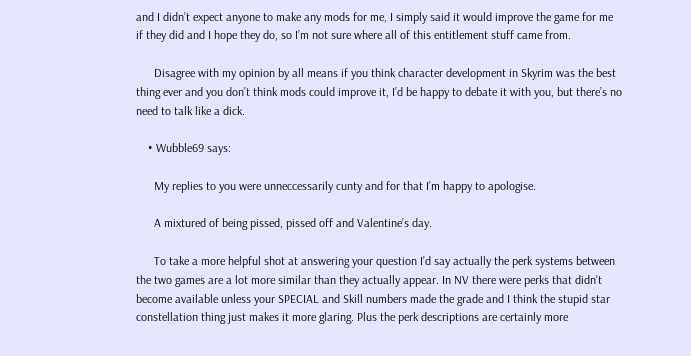and I didn’t expect anyone to make any mods for me, I simply said it would improve the game for me if they did and I hope they do, so I’m not sure where all of this entitlement stuff came from.

      Disagree with my opinion by all means if you think character development in Skyrim was the best thing ever and you don’t think mods could improve it, I’d be happy to debate it with you, but there’s no need to talk like a dick.

    • Wubble69 says:

      My replies to you were unneccessarily cunty and for that I’m happy to apologise.

      A mixtured of being pissed, pissed off and Valentine’s day.

      To take a more helpful shot at answering your question I’d say actually the perk systems between the two games are a lot more similar than they actually appear. In NV there were perks that didn’t become available unless your SPECIAL and Skill numbers made the grade and I think the stupid star constellation thing just makes it more glaring. Plus the perk descriptions are certainly more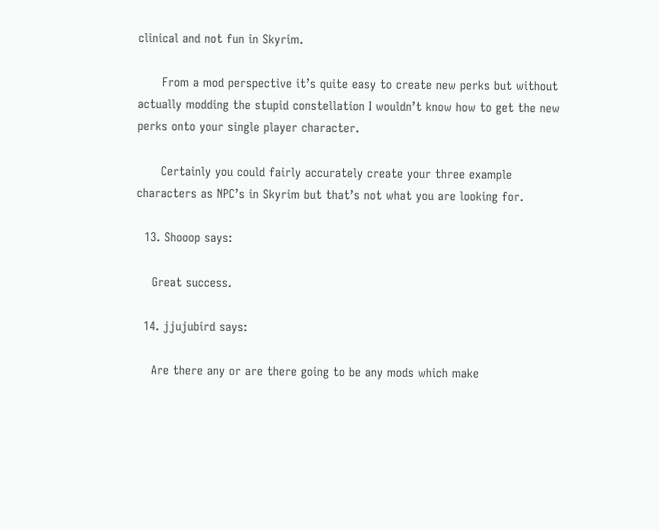clinical and not fun in Skyrim.

      From a mod perspective it’s quite easy to create new perks but without actually modding the stupid constellation I wouldn’t know how to get the new perks onto your single player character.

      Certainly you could fairly accurately create your three example characters as NPC’s in Skyrim but that’s not what you are looking for.

  13. Shooop says:

    Great success.

  14. jjujubird says:

    Are there any or are there going to be any mods which make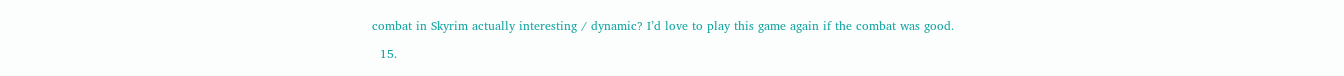combat in Skyrim actually interesting / dynamic? I’d love to play this game again if the combat was good.

  15.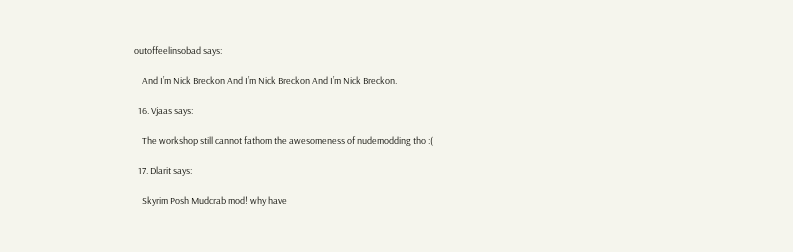outoffeelinsobad says:

    And I’m Nick Breckon And I’m Nick Breckon And I’m Nick Breckon.

  16. Vjaas says:

    The workshop still cannot fathom the awesomeness of nudemodding tho :(

  17. Dlarit says:

    Skyrim Posh Mudcrab mod! why have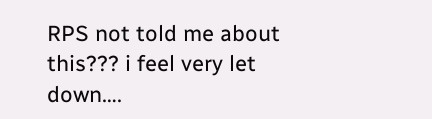RPS not told me about this??? i feel very let down….